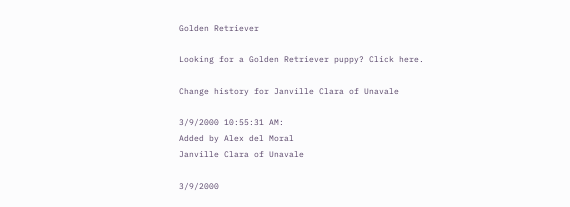Golden Retriever

Looking for a Golden Retriever puppy? Click here.

Change history for Janville Clara of Unavale

3/9/2000 10:55:31 AM:
Added by Alex del Moral
Janville Clara of Unavale

3/9/2000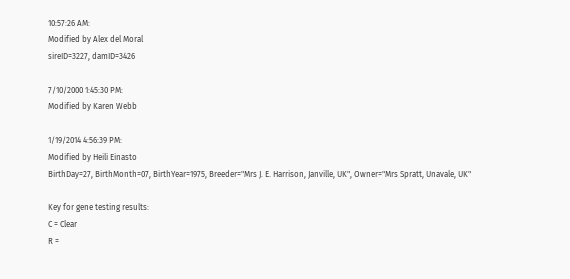10:57:26 AM:
Modified by Alex del Moral
sireID=3227, damID=3426

7/10/2000 1:45:30 PM:
Modified by Karen Webb

1/19/2014 4:56:39 PM:
Modified by Heili Einasto
BirthDay=27, BirthMonth=07, BirthYear=1975, Breeder="Mrs J. E. Harrison, Janville, UK", Owner="Mrs Spratt, Unavale, UK"

Key for gene testing results:
C = Clear
R =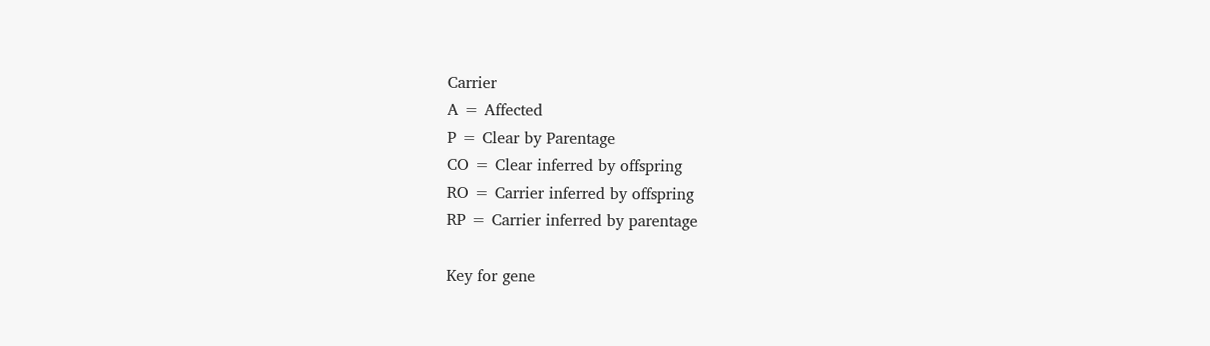Carrier
A = Affected
P = Clear by Parentage
CO = Clear inferred by offspring
RO = Carrier inferred by offspring
RP = Carrier inferred by parentage

Key for gene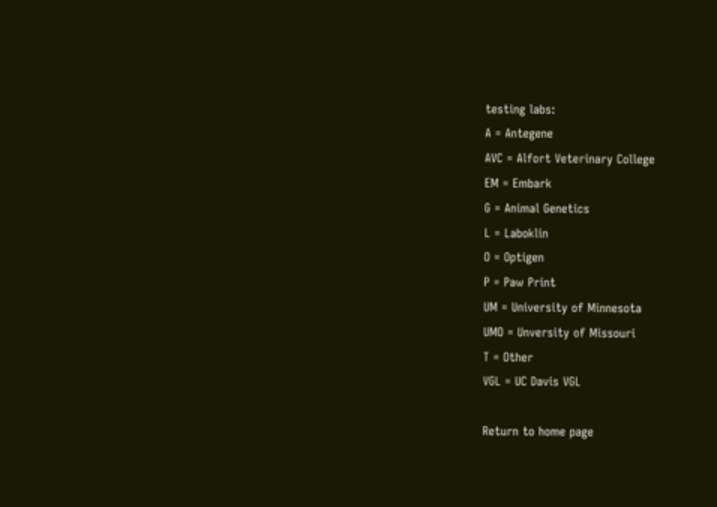testing labs:
A = Antegene
AVC = Alfort Veterinary College
EM = Embark
G = Animal Genetics
L = Laboklin
O = Optigen
P = Paw Print
UM = University of Minnesota
UMO = Unversity of Missouri
T = Other
VGL = UC Davis VGL

Return to home page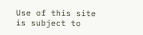Use of this site is subject to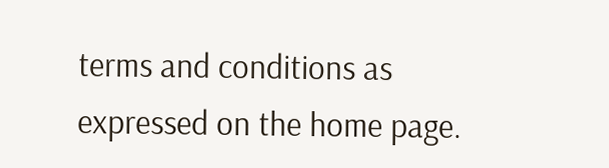terms and conditions as expressed on the home page.